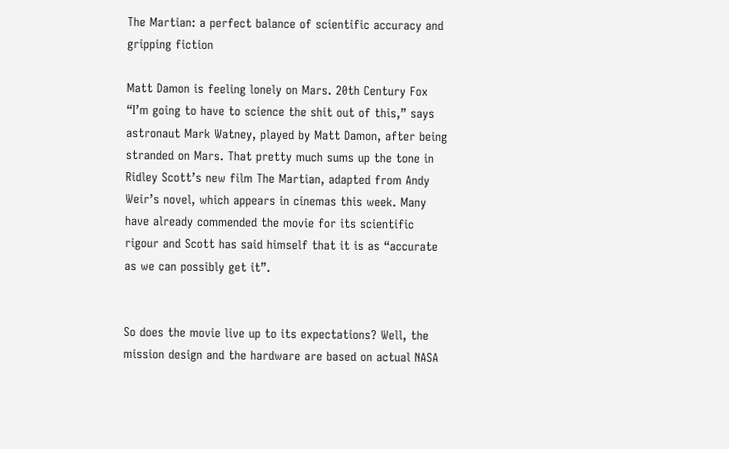The Martian: a perfect balance of scientific accuracy and gripping fiction

Matt Damon is feeling lonely on Mars. 20th Century Fox
“I’m going to have to science the shit out of this,” says astronaut Mark Watney, played by Matt Damon, after being stranded on Mars. That pretty much sums up the tone in Ridley Scott’s new film The Martian, adapted from Andy Weir’s novel, which appears in cinemas this week. Many have already commended the movie for its scientific rigour and Scott has said himself that it is as “accurate as we can possibly get it”.


So does the movie live up to its expectations? Well, the mission design and the hardware are based on actual NASA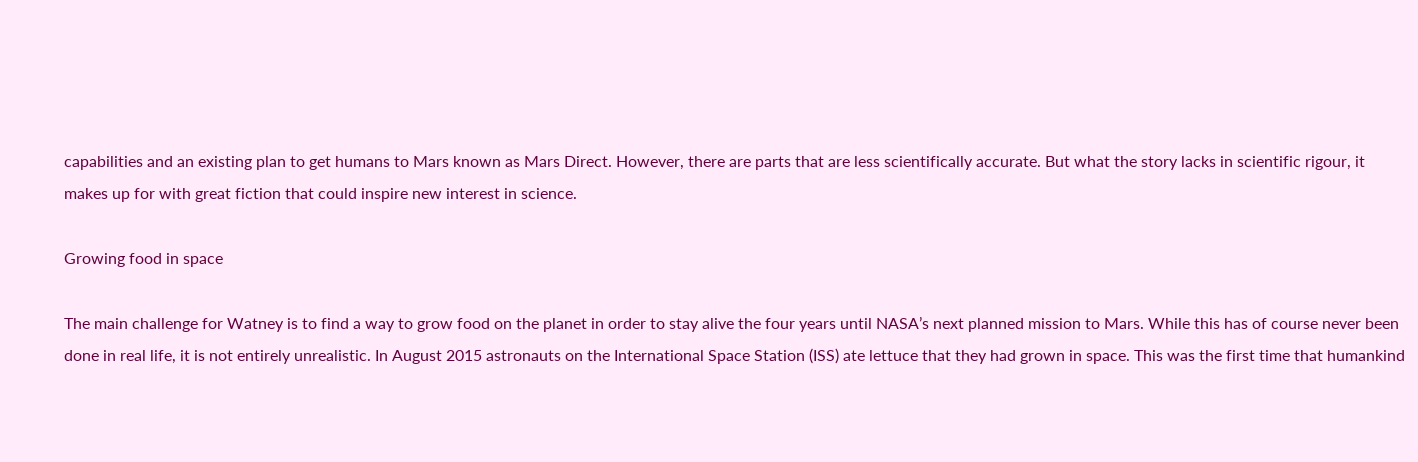capabilities and an existing plan to get humans to Mars known as Mars Direct. However, there are parts that are less scientifically accurate. But what the story lacks in scientific rigour, it makes up for with great fiction that could inspire new interest in science.

Growing food in space

The main challenge for Watney is to find a way to grow food on the planet in order to stay alive the four years until NASA’s next planned mission to Mars. While this has of course never been done in real life, it is not entirely unrealistic. In August 2015 astronauts on the International Space Station (ISS) ate lettuce that they had grown in space. This was the first time that humankind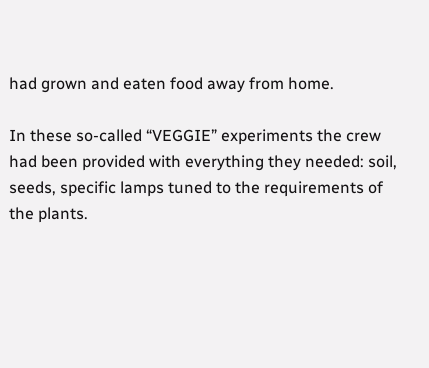had grown and eaten food away from home.

In these so-called “VEGGIE” experiments the crew had been provided with everything they needed: soil, seeds, specific lamps tuned to the requirements of the plants.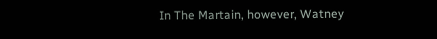In The Martain, however, Watney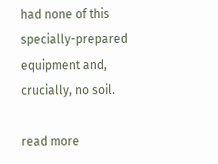had none of this specially-prepared equipment and, crucially, no soil.

read more